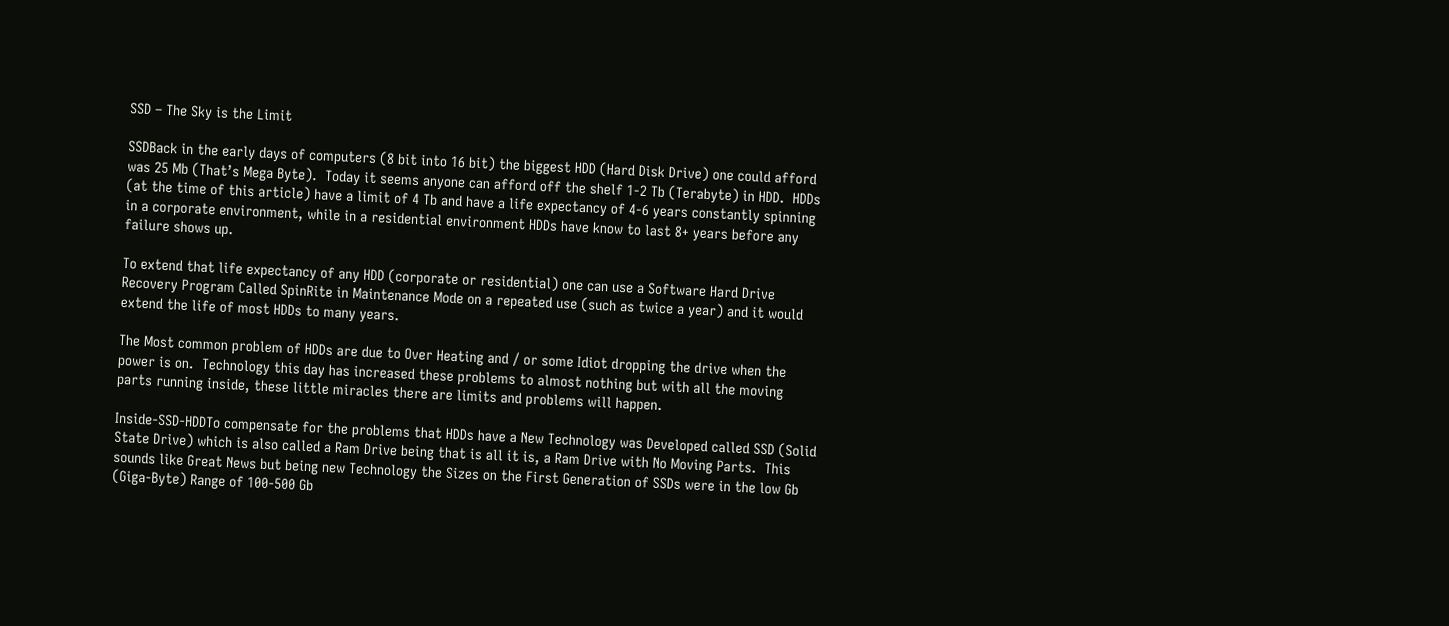SSD – The Sky is the Limit

SSDBack in the early days of computers (8 bit into 16 bit) the biggest HDD (Hard Disk Drive) one could afford was 25 Mb (That’s Mega Byte).  Today it seems anyone can afford off the shelf 1-2 Tb (Terabyte) in HDD.  HDDs (at the time of this article) have a limit of 4 Tb and have a life expectancy of 4-6 years constantly spinning in a corporate environment, while in a residential environment HDDs have know to last 8+ years before any failure shows up.

To extend that life expectancy of any HDD (corporate or residential) one can use a Software Hard Drive Recovery Program Called SpinRite in Maintenance Mode on a repeated use (such as twice a year) and it would extend the life of most HDDs to many years.

The Most common problem of HDDs are due to Over Heating and / or some Idiot dropping the drive when the power is on.  Technology this day has increased these problems to almost nothing but with all the moving parts running inside, these little miracles there are limits and problems will happen.

Inside-SSD-HDDTo compensate for the problems that HDDs have a New Technology was Developed called SSD (Solid State Drive) which is also called a Ram Drive being that is all it is, a Ram Drive with No Moving Parts.  This sounds like Great News but being new Technology the Sizes on the First Generation of SSDs were in the low Gb (Giga-Byte) Range of 100-500 Gb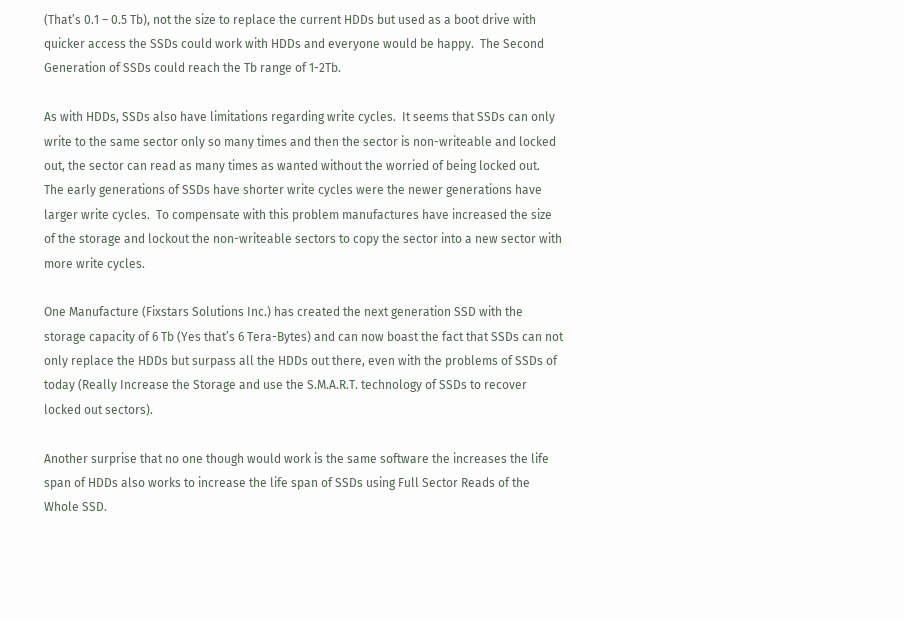(That’s 0.1 – 0.5 Tb), not the size to replace the current HDDs but used as a boot drive with quicker access the SSDs could work with HDDs and everyone would be happy.  The Second Generation of SSDs could reach the Tb range of 1-2Tb.

As with HDDs, SSDs also have limitations regarding write cycles.  It seems that SSDs can only write to the same sector only so many times and then the sector is non-writeable and locked out, the sector can read as many times as wanted without the worried of being locked out.  The early generations of SSDs have shorter write cycles were the newer generations have larger write cycles.  To compensate with this problem manufactures have increased the size of the storage and lockout the non-writeable sectors to copy the sector into a new sector with more write cycles.

One Manufacture (Fixstars Solutions Inc.) has created the next generation SSD with the storage capacity of 6 Tb (Yes that’s 6 Tera-Bytes) and can now boast the fact that SSDs can not only replace the HDDs but surpass all the HDDs out there, even with the problems of SSDs of today (Really Increase the Storage and use the S.M.A.R.T. technology of SSDs to recover locked out sectors).

Another surprise that no one though would work is the same software the increases the life span of HDDs also works to increase the life span of SSDs using Full Sector Reads of the Whole SSD.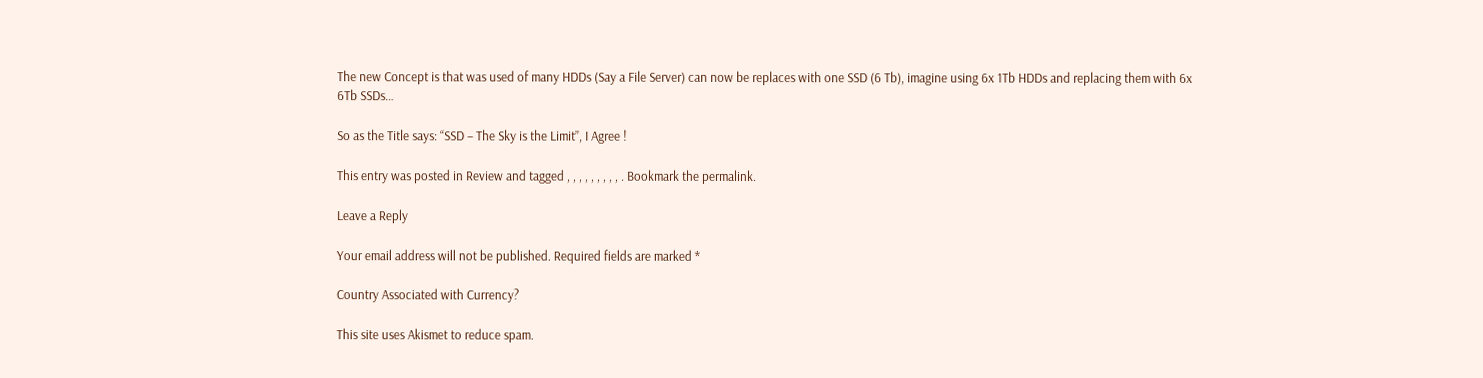The new Concept is that was used of many HDDs (Say a File Server) can now be replaces with one SSD (6 Tb), imagine using 6x 1Tb HDDs and replacing them with 6x 6Tb SSDs…

So as the Title says: “SSD – The Sky is the Limit”, I Agree !

This entry was posted in Review and tagged , , , , , , , , , . Bookmark the permalink.

Leave a Reply

Your email address will not be published. Required fields are marked *

Country Associated with Currency?

This site uses Akismet to reduce spam.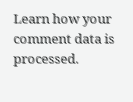Learn how your comment data is processed.